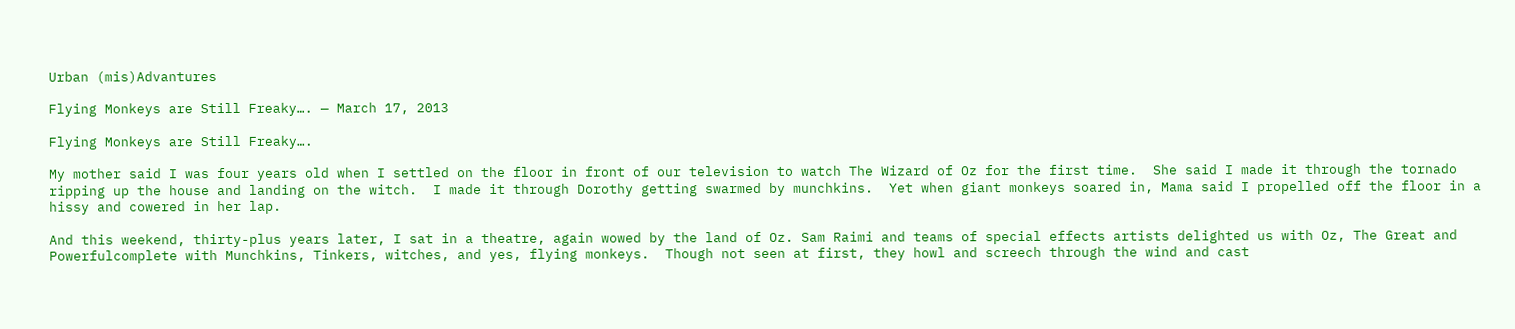Urban (mis)Advantures

Flying Monkeys are Still Freaky…. — March 17, 2013

Flying Monkeys are Still Freaky….

My mother said I was four years old when I settled on the floor in front of our television to watch The Wizard of Oz for the first time.  She said I made it through the tornado ripping up the house and landing on the witch.  I made it through Dorothy getting swarmed by munchkins.  Yet when giant monkeys soared in, Mama said I propelled off the floor in a hissy and cowered in her lap.

And this weekend, thirty-plus years later, I sat in a theatre, again wowed by the land of Oz. Sam Raimi and teams of special effects artists delighted us with Oz, The Great and Powerfulcomplete with Munchkins, Tinkers, witches, and yes, flying monkeys.  Though not seen at first, they howl and screech through the wind and cast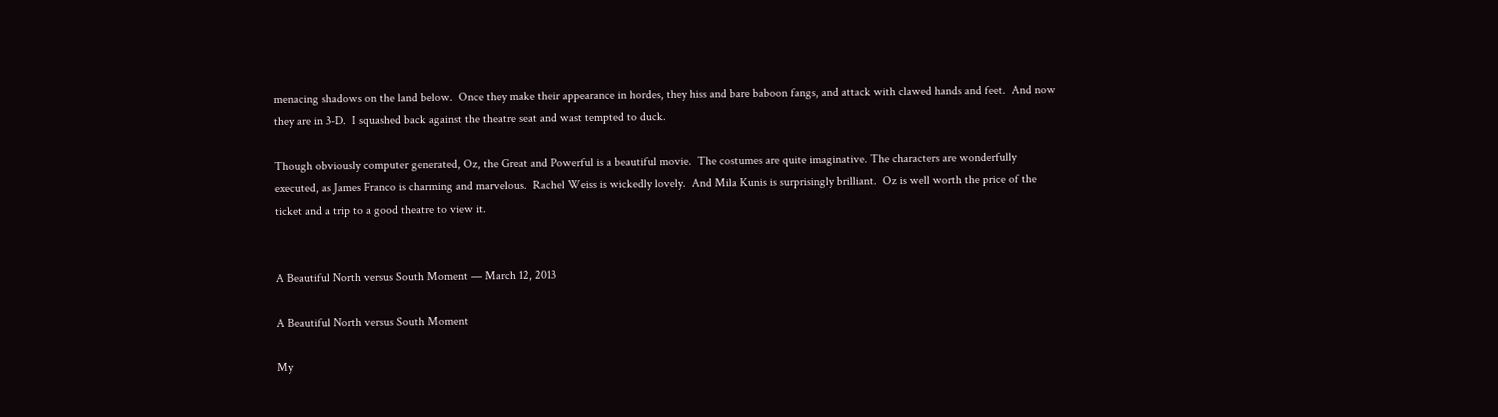menacing shadows on the land below.  Once they make their appearance in hordes, they hiss and bare baboon fangs, and attack with clawed hands and feet.  And now they are in 3-D.  I squashed back against the theatre seat and wast tempted to duck.

Though obviously computer generated, Oz, the Great and Powerful is a beautiful movie.  The costumes are quite imaginative. The characters are wonderfully executed, as James Franco is charming and marvelous.  Rachel Weiss is wickedly lovely.  And Mila Kunis is surprisingly brilliant.  Oz is well worth the price of the ticket and a trip to a good theatre to view it.


A Beautiful North versus South Moment — March 12, 2013

A Beautiful North versus South Moment

My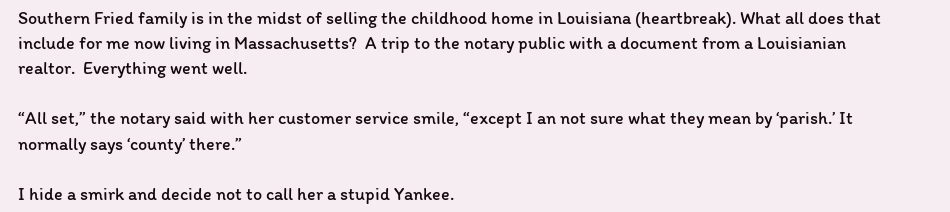Southern Fried family is in the midst of selling the childhood home in Louisiana (heartbreak). What all does that include for me now living in Massachusetts?  A trip to the notary public with a document from a Louisianian realtor.  Everything went well.

“All set,” the notary said with her customer service smile, “except I an not sure what they mean by ‘parish.’ It normally says ‘county’ there.”

I hide a smirk and decide not to call her a stupid Yankee.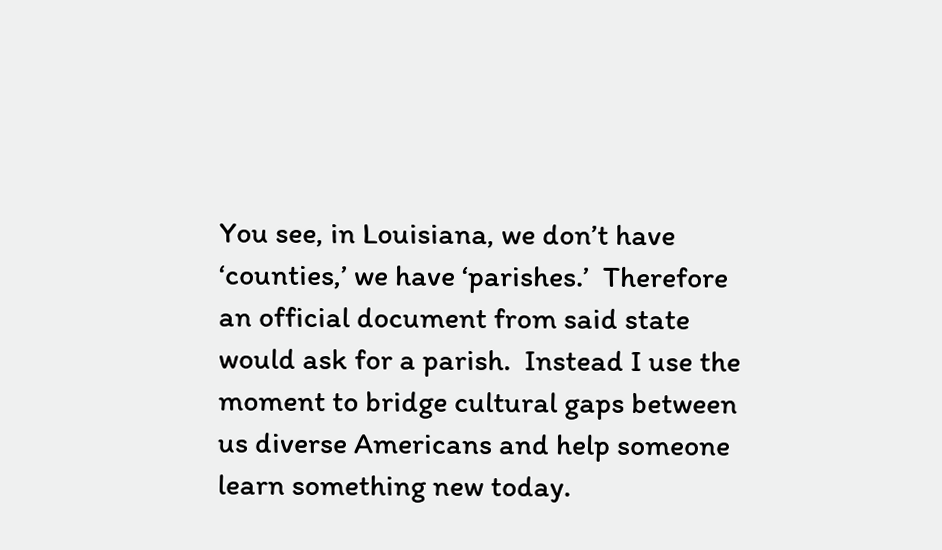You see, in Louisiana, we don’t have ‘counties,’ we have ‘parishes.’  Therefore an official document from said state would ask for a parish.  Instead I use the moment to bridge cultural gaps between us diverse Americans and help someone learn something new today.